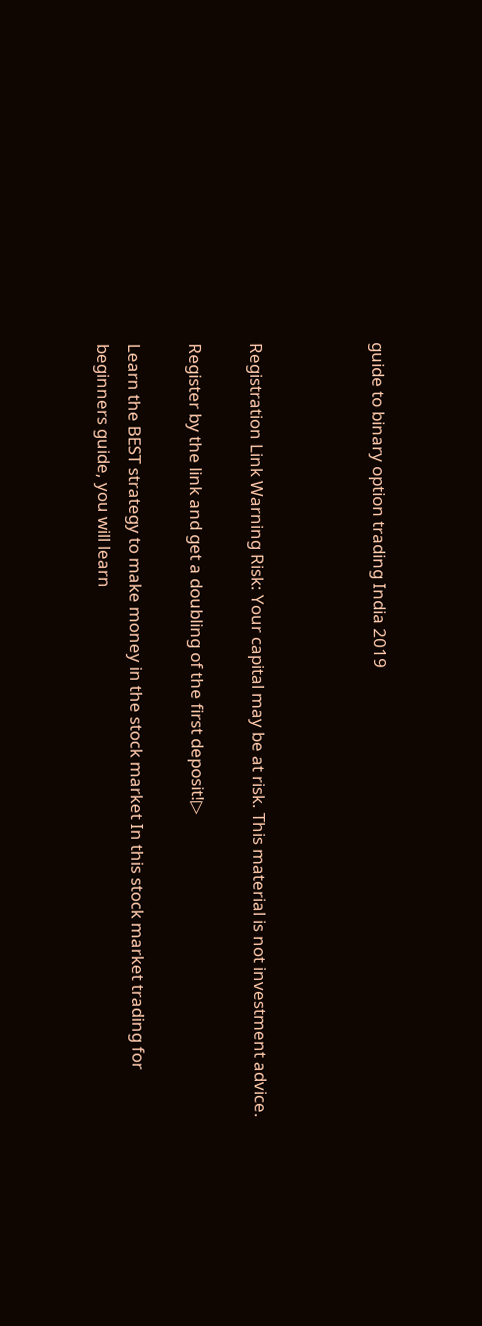guide to binary option trading India 2019



Registration Link Warning Risk: Your capital may be at risk. This material is not investment advice.

Register by the link and get a doubling of the first deposit!▷

Learn the BEST strategy to make money in the stock market In this stock market trading for beginners guide, you will learn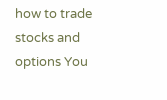how to trade stocks and options You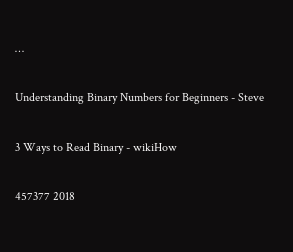…

Understanding Binary Numbers for Beginners - Steve

3 Ways to Read Binary - wikiHow

457377 2018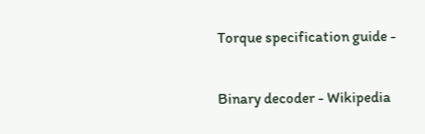Torque specification guide -

Binary decoder - Wikipedia